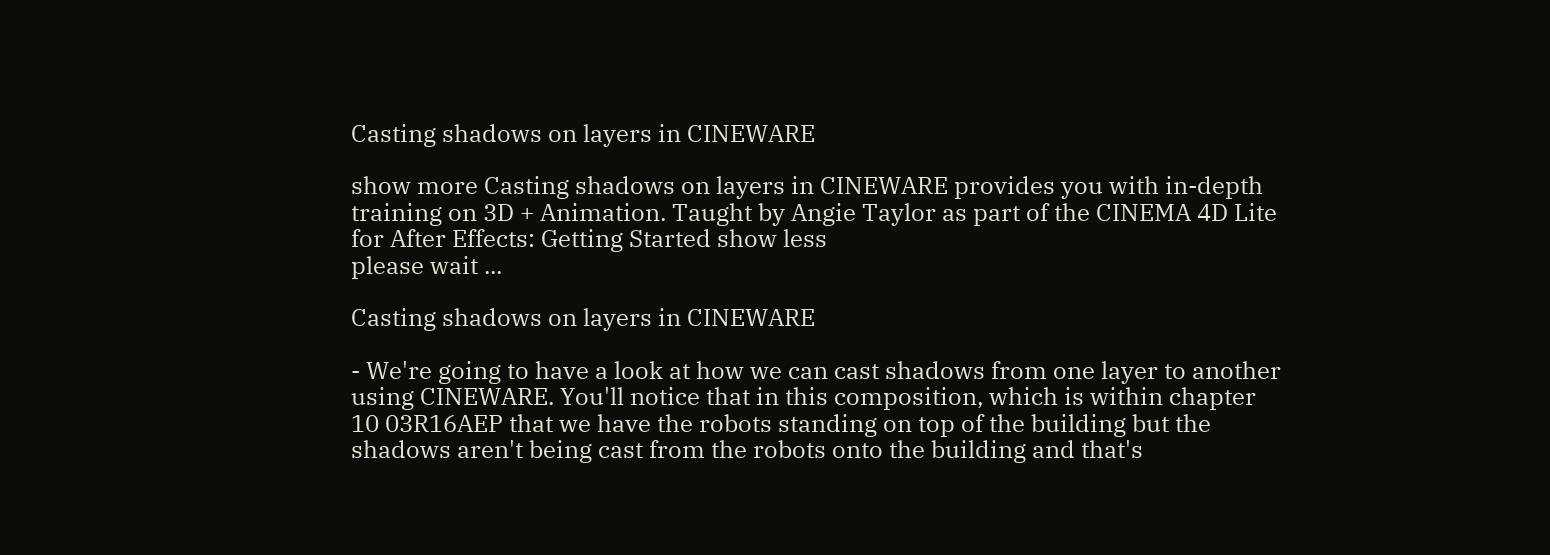Casting shadows on layers in CINEWARE

show more Casting shadows on layers in CINEWARE provides you with in-depth training on 3D + Animation. Taught by Angie Taylor as part of the CINEMA 4D Lite for After Effects: Getting Started show less
please wait ...

Casting shadows on layers in CINEWARE

- We're going to have a look at how we can cast shadows from one layer to another using CINEWARE. You'll notice that in this composition, which is within chapter 10 03R16AEP that we have the robots standing on top of the building but the shadows aren't being cast from the robots onto the building and that's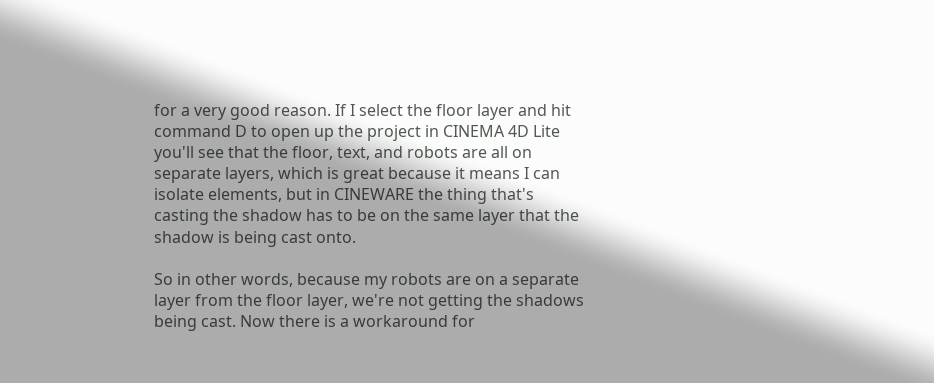for a very good reason. If I select the floor layer and hit command D to open up the project in CINEMA 4D Lite you'll see that the floor, text, and robots are all on separate layers, which is great because it means I can isolate elements, but in CINEWARE the thing that's casting the shadow has to be on the same layer that the shadow is being cast onto.

So in other words, because my robots are on a separate layer from the floor layer, we're not getting the shadows being cast. Now there is a workaround for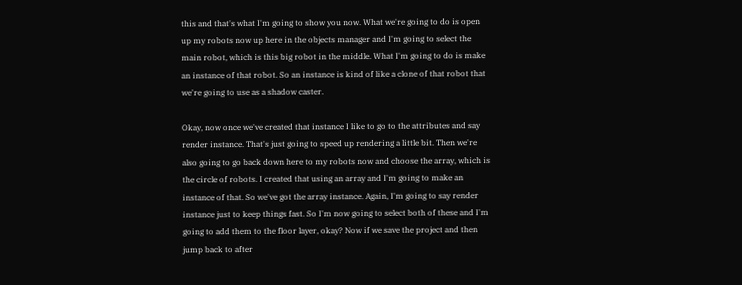this and that's what I'm going to show you now. What we're going to do is open up my robots now up here in the objects manager and I'm going to select the main robot, which is this big robot in the middle. What I'm going to do is make an instance of that robot. So an instance is kind of like a clone of that robot that we're going to use as a shadow caster.

Okay, now once we've created that instance I like to go to the attributes and say render instance. That's just going to speed up rendering a little bit. Then we're also going to go back down here to my robots now and choose the array, which is the circle of robots. I created that using an array and I'm going to make an instance of that. So we've got the array instance. Again, I'm going to say render instance just to keep things fast. So I'm now going to select both of these and I'm going to add them to the floor layer, okay? Now if we save the project and then jump back to after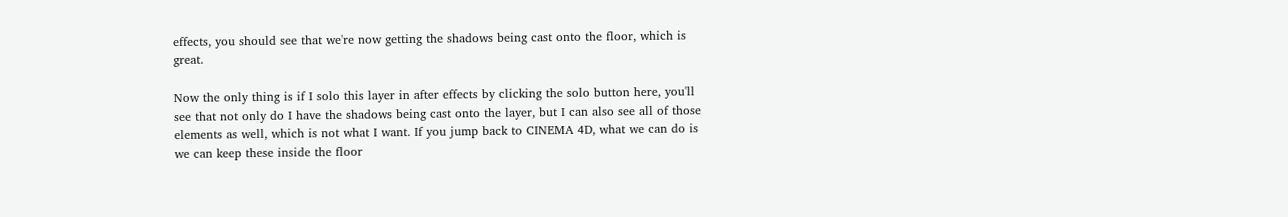effects, you should see that we're now getting the shadows being cast onto the floor, which is great.

Now the only thing is if I solo this layer in after effects by clicking the solo button here, you'll see that not only do I have the shadows being cast onto the layer, but I can also see all of those elements as well, which is not what I want. If you jump back to CINEMA 4D, what we can do is we can keep these inside the floor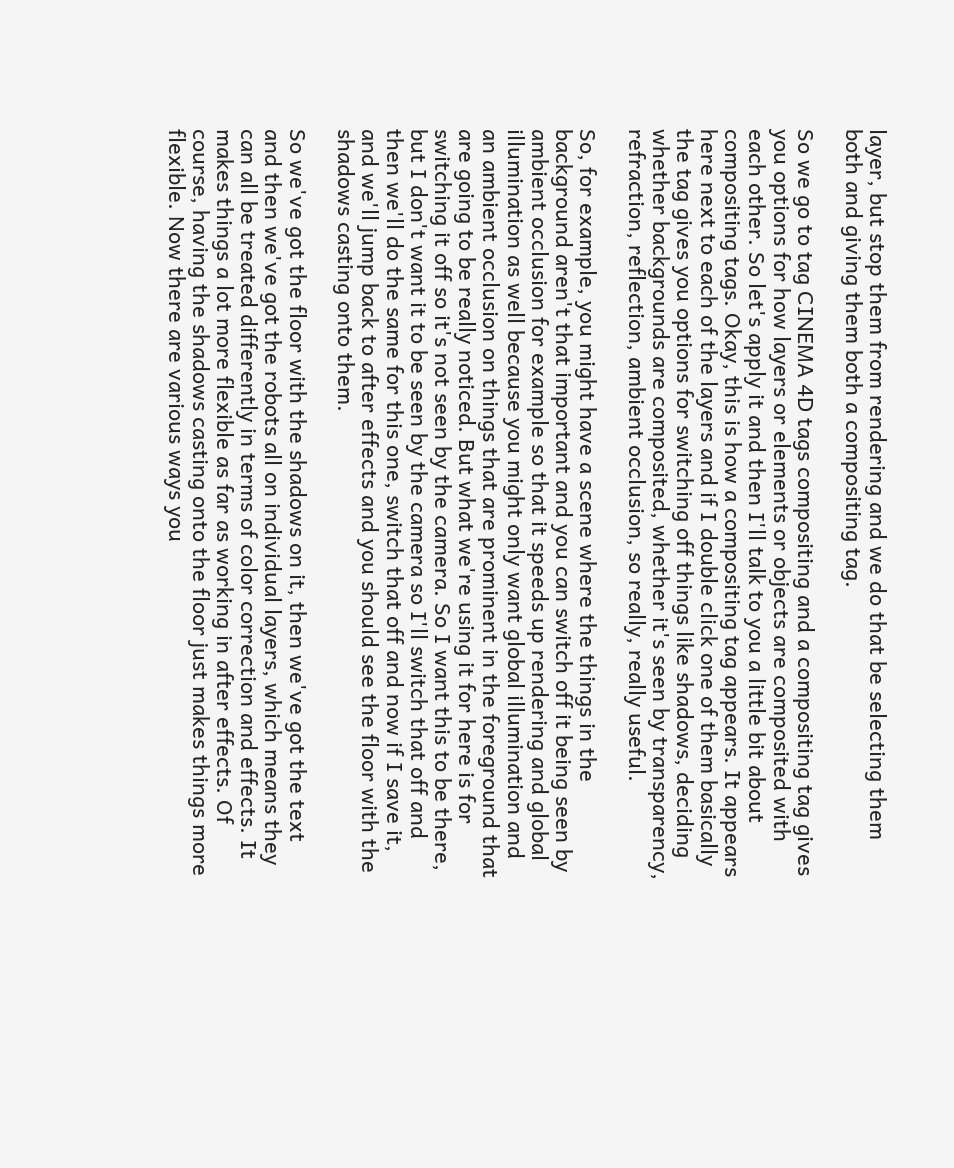layer, but stop them from rendering and we do that be selecting them both and giving them both a compositing tag.

So we go to tag CINEMA 4D tags compositing and a compositing tag gives you options for how layers or elements or objects are composited with each other. So let's apply it and then I'll talk to you a little bit about compositing tags. Okay, this is how a compositing tag appears. It appears here next to each of the layers and if I double click one of them basically the tag gives you options for switching off things like shadows, deciding whether backgrounds are composited, whether it's seen by transparency, refraction, reflection, ambient occlusion, so really, really useful.

So, for example, you might have a scene where the things in the background aren't that important and you can switch off it being seen by ambient occlusion for example so that it speeds up rendering and global illumination as well because you might only want global illumination and an ambient occlusion on things that are prominent in the foreground that are going to be really noticed. But what we're using it for here is for switching it off so it's not seen by the camera. So I want this to be there, but I don't want it to be seen by the camera so I'll switch that off and then we'll do the same for this one, switch that off and now if I save it, and we'll jump back to after effects and you should see the floor with the shadows casting onto them.

So we've got the floor with the shadows on it, then we've got the text and then we've got the robots all on individual layers, which means they can all be treated differently in terms of color correction and effects. It makes things a lot more flexible as far as working in after effects. Of course, having the shadows casting onto the floor just makes things more flexible. Now there are various ways you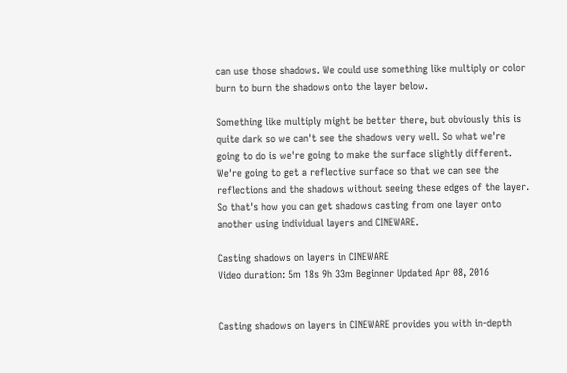can use those shadows. We could use something like multiply or color burn to burn the shadows onto the layer below.

Something like multiply might be better there, but obviously this is quite dark so we can't see the shadows very well. So what we're going to do is we're going to make the surface slightly different. We're going to get a reflective surface so that we can see the reflections and the shadows without seeing these edges of the layer. So that's how you can get shadows casting from one layer onto another using individual layers and CINEWARE.

Casting shadows on layers in CINEWARE
Video duration: 5m 18s 9h 33m Beginner Updated Apr 08, 2016


Casting shadows on layers in CINEWARE provides you with in-depth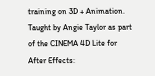training on 3D + Animation. Taught by Angie Taylor as part of the CINEMA 4D Lite for After Effects: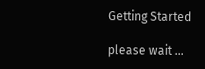Getting Started

please wait ...